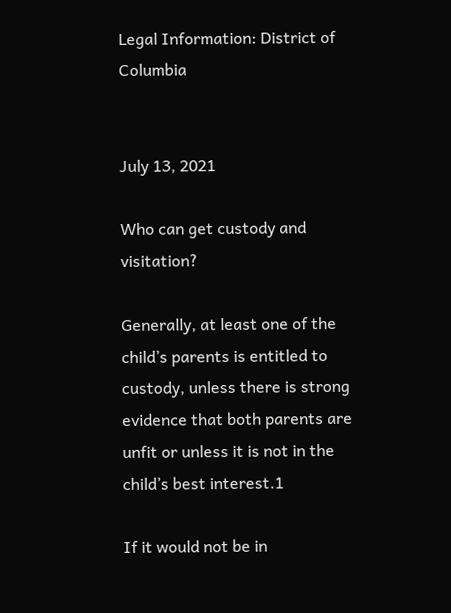Legal Information: District of Columbia


July 13, 2021

Who can get custody and visitation?

Generally, at least one of the child’s parents is entitled to custody, unless there is strong evidence that both parents are unfit or unless it is not in the child’s best interest.1

If it would not be in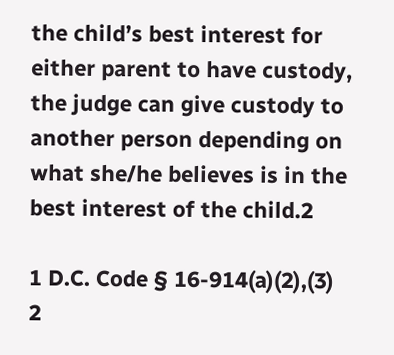the child’s best interest for either parent to have custody, the judge can give custody to another person depending on what she/he believes is in the best interest of the child.2

1 D.C. Code § 16-914(a)(2),(3)
2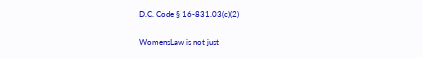D.C. Code § 16-831.03(c)(2)

WomensLaw is not just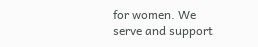for women. We serve and support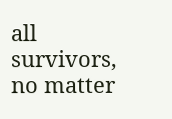all survivors, no matter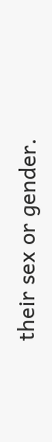their sex or gender.